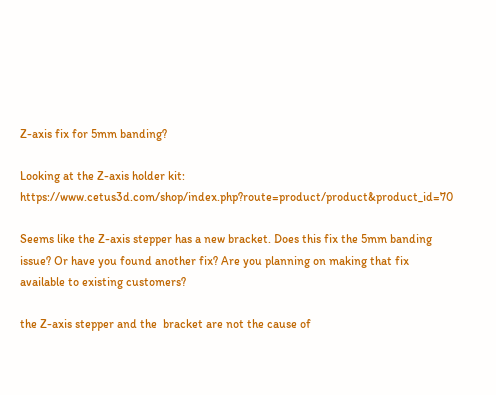Z-axis fix for 5mm banding?

Looking at the Z-axis holder kit: https://www.cetus3d.com/shop/index.php?route=product/product&product_id=70

Seems like the Z-axis stepper has a new bracket. Does this fix the 5mm banding issue? Or have you found another fix? Are you planning on making that fix available to existing customers?

the Z-axis stepper and the  bracket are not the cause of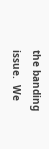the banding issue.  We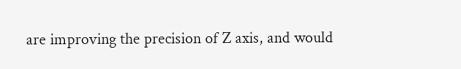are improving the precision of Z axis, and would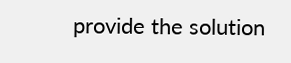provide the solution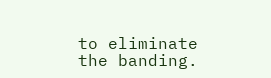to eliminate the banding.